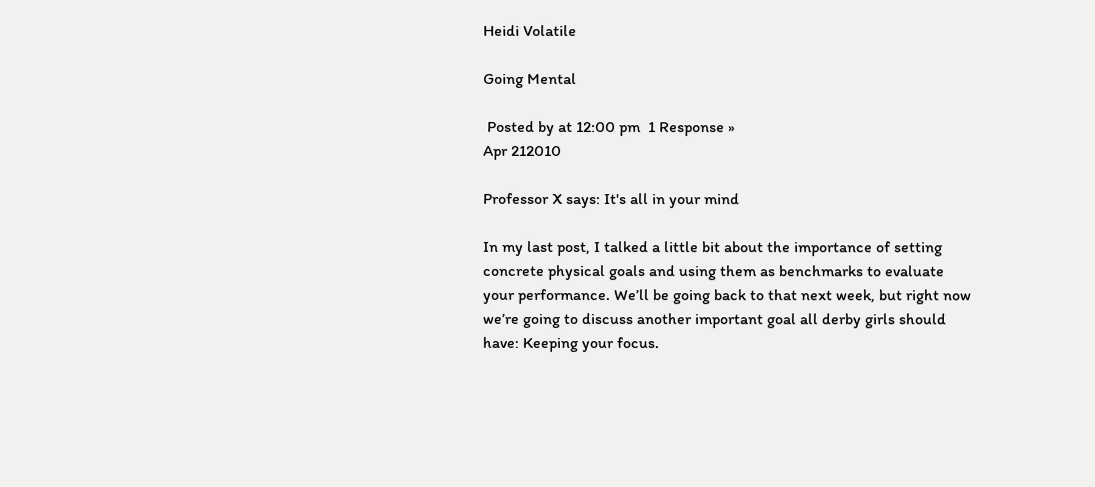Heidi Volatile

Going Mental

 Posted by at 12:00 pm  1 Response »
Apr 212010

Professor X says: It's all in your mind

In my last post, I talked a little bit about the importance of setting concrete physical goals and using them as benchmarks to evaluate your performance. We’ll be going back to that next week, but right now we’re going to discuss another important goal all derby girls should have: Keeping your focus.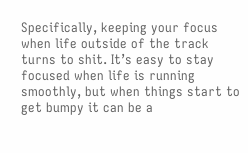Specifically, keeping your focus when life outside of the track turns to shit. It’s easy to stay focused when life is running smoothly, but when things start to get bumpy it can be a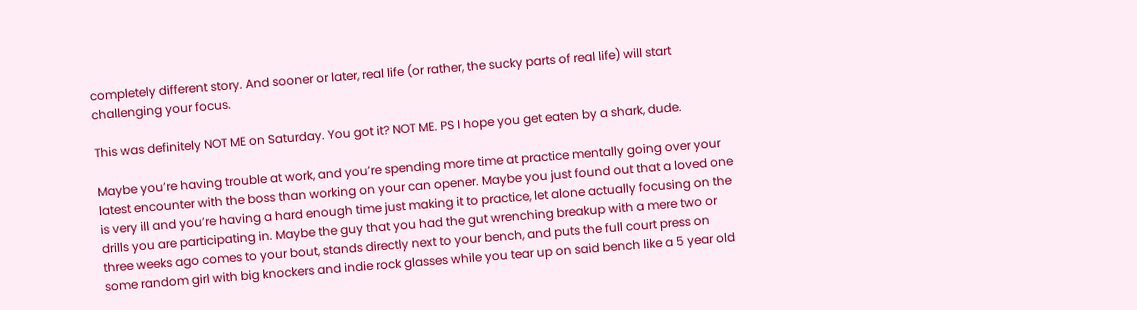completely different story. And sooner or later, real life (or rather, the sucky parts of real life) will start challenging your focus.

This was definitely NOT ME on Saturday. You got it? NOT ME. PS I hope you get eaten by a shark, dude.

Maybe you’re having trouble at work, and you’re spending more time at practice mentally going over your latest encounter with the boss than working on your can opener. Maybe you just found out that a loved one is very ill and you’re having a hard enough time just making it to practice, let alone actually focusing on the drills you are participating in. Maybe the guy that you had the gut wrenching breakup with a mere two or three weeks ago comes to your bout, stands directly next to your bench, and puts the full court press on some random girl with big knockers and indie rock glasses while you tear up on said bench like a 5 year old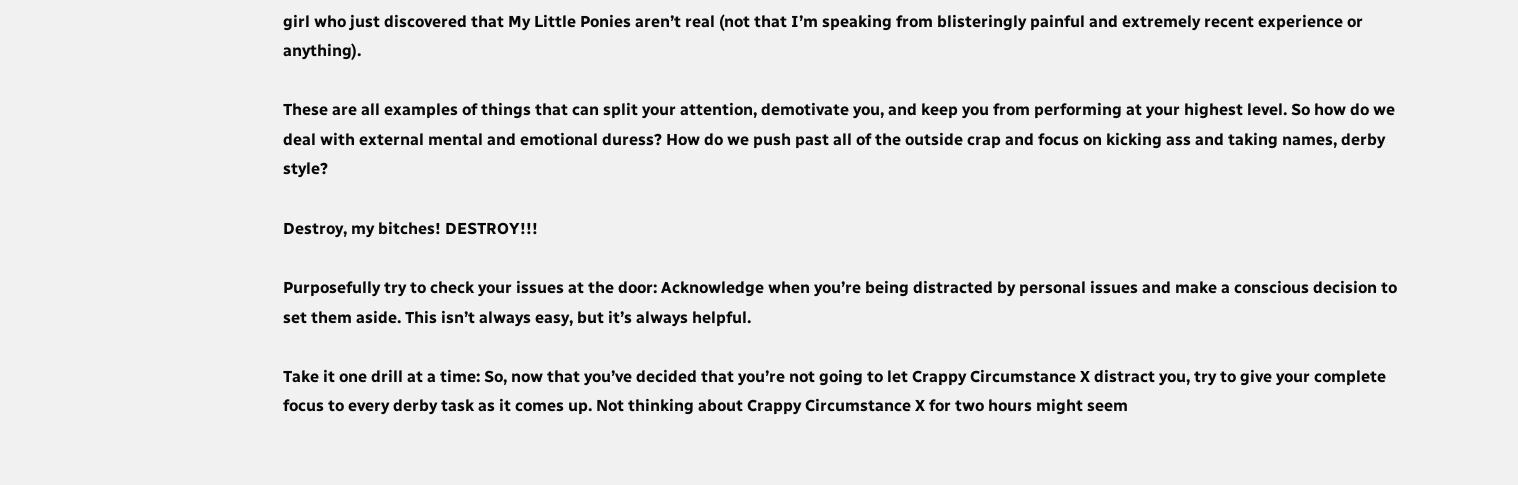girl who just discovered that My Little Ponies aren’t real (not that I’m speaking from blisteringly painful and extremely recent experience or anything).

These are all examples of things that can split your attention, demotivate you, and keep you from performing at your highest level. So how do we deal with external mental and emotional duress? How do we push past all of the outside crap and focus on kicking ass and taking names, derby style?

Destroy, my bitches! DESTROY!!!

Purposefully try to check your issues at the door: Acknowledge when you’re being distracted by personal issues and make a conscious decision to set them aside. This isn’t always easy, but it’s always helpful.

Take it one drill at a time: So, now that you’ve decided that you’re not going to let Crappy Circumstance X distract you, try to give your complete focus to every derby task as it comes up. Not thinking about Crappy Circumstance X for two hours might seem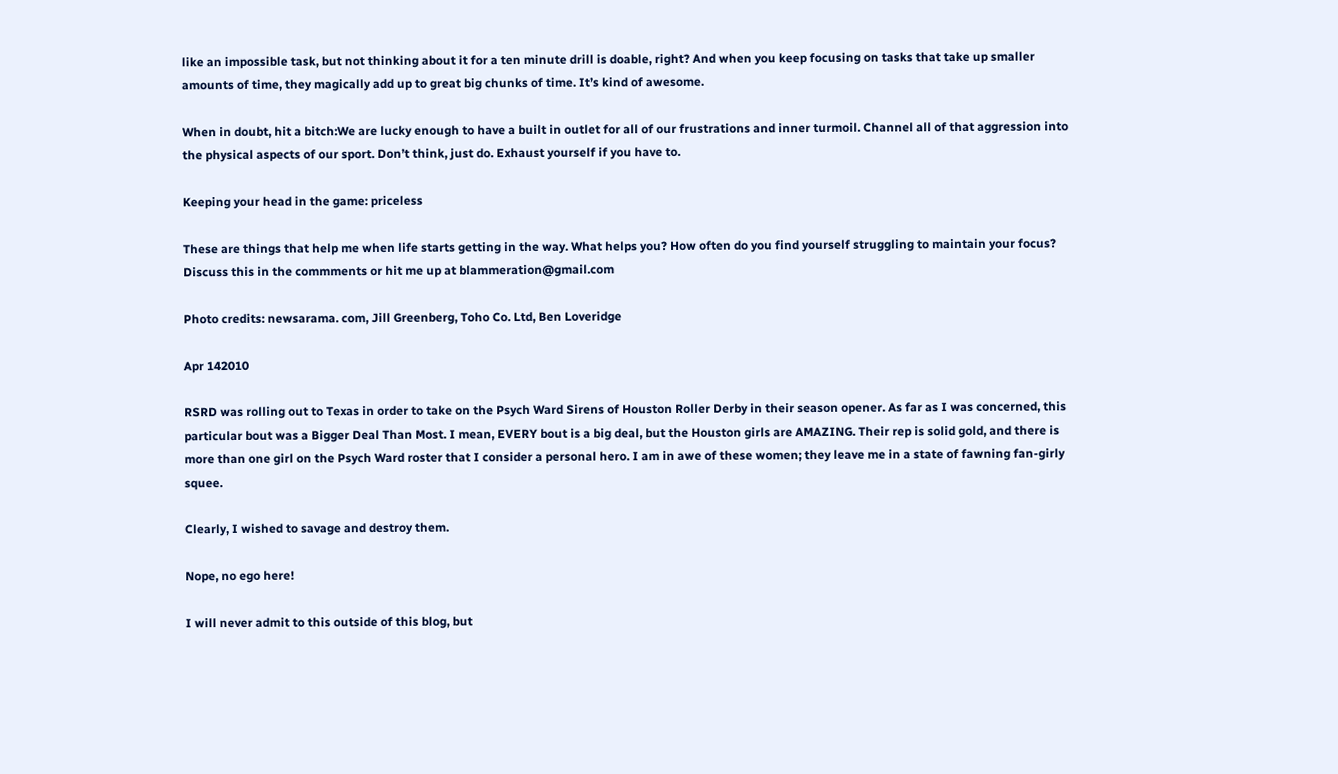like an impossible task, but not thinking about it for a ten minute drill is doable, right? And when you keep focusing on tasks that take up smaller amounts of time, they magically add up to great big chunks of time. It’s kind of awesome.

When in doubt, hit a bitch:We are lucky enough to have a built in outlet for all of our frustrations and inner turmoil. Channel all of that aggression into the physical aspects of our sport. Don’t think, just do. Exhaust yourself if you have to.

Keeping your head in the game: priceless

These are things that help me when life starts getting in the way. What helps you? How often do you find yourself struggling to maintain your focus? Discuss this in the commments or hit me up at blammeration@gmail.com

Photo credits: newsarama. com, Jill Greenberg, Toho Co. Ltd, Ben Loveridge

Apr 142010

RSRD was rolling out to Texas in order to take on the Psych Ward Sirens of Houston Roller Derby in their season opener. As far as I was concerned, this particular bout was a Bigger Deal Than Most. I mean, EVERY bout is a big deal, but the Houston girls are AMAZING. Their rep is solid gold, and there is more than one girl on the Psych Ward roster that I consider a personal hero. I am in awe of these women; they leave me in a state of fawning fan-girly squee.

Clearly, I wished to savage and destroy them.

Nope, no ego here!

I will never admit to this outside of this blog, but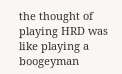the thought of playing HRD was like playing a boogeyman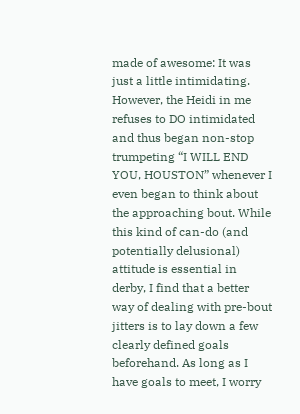made of awesome: It was just a little intimidating. However, the Heidi in me refuses to DO intimidated and thus began non-stop trumpeting “I WILL END YOU, HOUSTON” whenever I even began to think about the approaching bout. While this kind of can-do (and potentially delusional) attitude is essential in derby, I find that a better way of dealing with pre-bout jitters is to lay down a few clearly defined goals beforehand. As long as I have goals to meet, I worry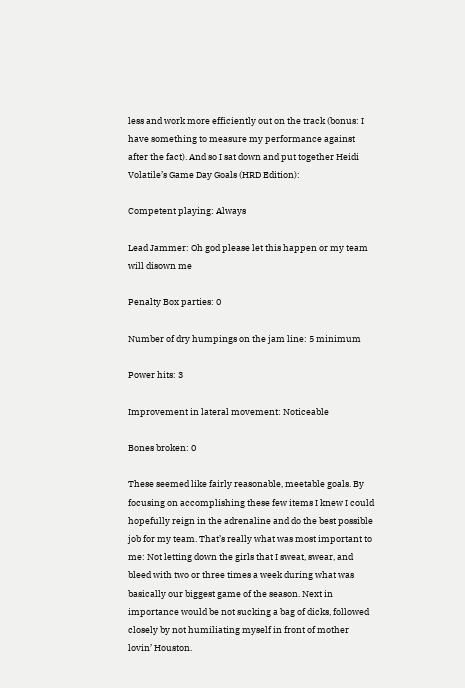less and work more efficiently out on the track (bonus: I have something to measure my performance against after the fact). And so I sat down and put together Heidi Volatile’s Game Day Goals (HRD Edition):

Competent playing: Always

Lead Jammer: Oh god please let this happen or my team will disown me

Penalty Box parties: 0

Number of dry humpings on the jam line: 5 minimum

Power hits: 3

Improvement in lateral movement: Noticeable

Bones broken: 0

These seemed like fairly reasonable, meetable goals. By focusing on accomplishing these few items I knew I could hopefully reign in the adrenaline and do the best possible job for my team. That’s really what was most important to me: Not letting down the girls that I sweat, swear, and bleed with two or three times a week during what was basically our biggest game of the season. Next in importance would be not sucking a bag of dicks, followed closely by not humiliating myself in front of mother lovin’ Houston.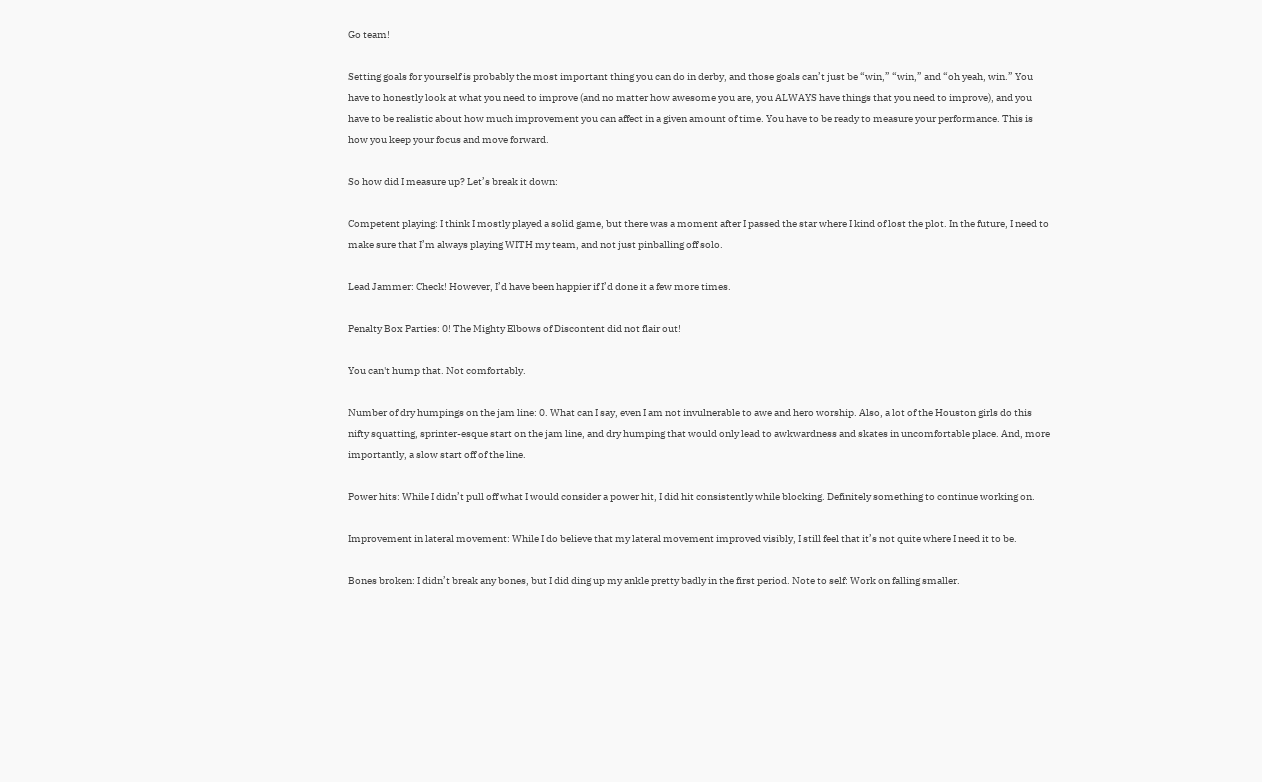Go team!

Setting goals for yourself is probably the most important thing you can do in derby, and those goals can’t just be “win,” “win,” and “oh yeah, win.” You have to honestly look at what you need to improve (and no matter how awesome you are, you ALWAYS have things that you need to improve), and you have to be realistic about how much improvement you can affect in a given amount of time. You have to be ready to measure your performance. This is how you keep your focus and move forward.

So how did I measure up? Let’s break it down:

Competent playing: I think I mostly played a solid game, but there was a moment after I passed the star where I kind of lost the plot. In the future, I need to make sure that I’m always playing WITH my team, and not just pinballing off solo.

Lead Jammer: Check! However, I’d have been happier if I’d done it a few more times.

Penalty Box Parties: 0! The Mighty Elbows of Discontent did not flair out!

You can't hump that. Not comfortably.

Number of dry humpings on the jam line: 0. What can I say, even I am not invulnerable to awe and hero worship. Also, a lot of the Houston girls do this nifty squatting, sprinter-esque start on the jam line, and dry humping that would only lead to awkwardness and skates in uncomfortable place. And, more importantly, a slow start off of the line.

Power hits: While I didn’t pull off what I would consider a power hit, I did hit consistently while blocking. Definitely something to continue working on.

Improvement in lateral movement: While I do believe that my lateral movement improved visibly, I still feel that it’s not quite where I need it to be.

Bones broken: I didn’t break any bones, but I did ding up my ankle pretty badly in the first period. Note to self: Work on falling smaller.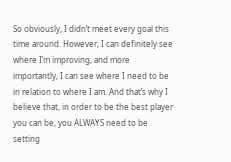So obviously, I didn’t meet every goal this time around. However, I can definitely see where I’m improving, and more importantly, I can see where I need to be in relation to where I am. And that’s why I believe that, in order to be the best player you can be, you ALWAYS need to be setting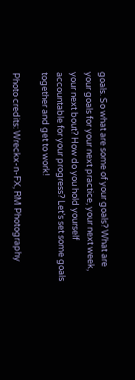goals. So what are some of your goals? What are your goals for your next practice, your next week, your next bout? How do you hold yourself accountable for your progress? Let’s set some goals together and get to work!

Photo credits: Wreckx-n-FX, RM Photography